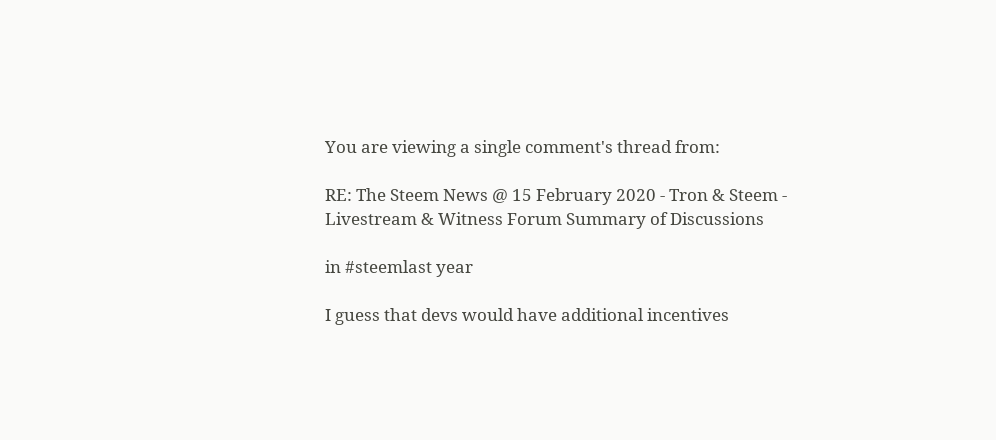You are viewing a single comment's thread from:

RE: The Steem News @ 15 February 2020 - Tron & Steem - Livestream & Witness Forum Summary of Discussions

in #steemlast year

I guess that devs would have additional incentives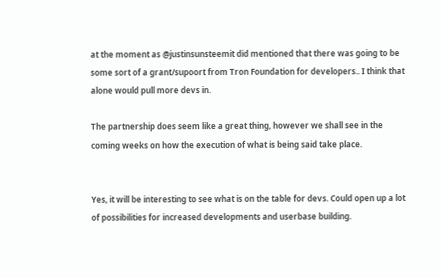at the moment as @justinsunsteemit did mentioned that there was going to be some sort of a grant/supoort from Tron Foundation for developers.. I think that alone would pull more devs in.

The partnership does seem like a great thing, however we shall see in the coming weeks on how the execution of what is being said take place.


Yes, it will be interesting to see what is on the table for devs. Could open up a lot of possibilities for increased developments and userbase building.